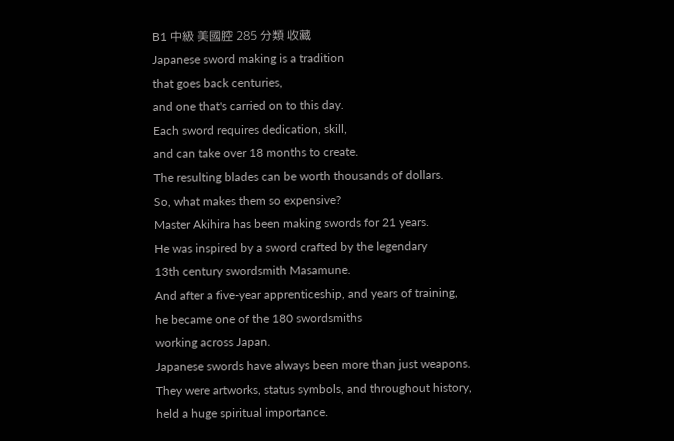B1 中級 美國腔 285 分類 收藏
Japanese sword making is a tradition
that goes back centuries,
and one that's carried on to this day.
Each sword requires dedication, skill,
and can take over 18 months to create.
The resulting blades can be worth thousands of dollars.
So, what makes them so expensive?
Master Akihira has been making swords for 21 years.
He was inspired by a sword crafted by the legendary
13th century swordsmith Masamune.
And after a five-year apprenticeship, and years of training,
he became one of the 180 swordsmiths
working across Japan.
Japanese swords have always been more than just weapons.
They were artworks, status symbols, and throughout history,
held a huge spiritual importance.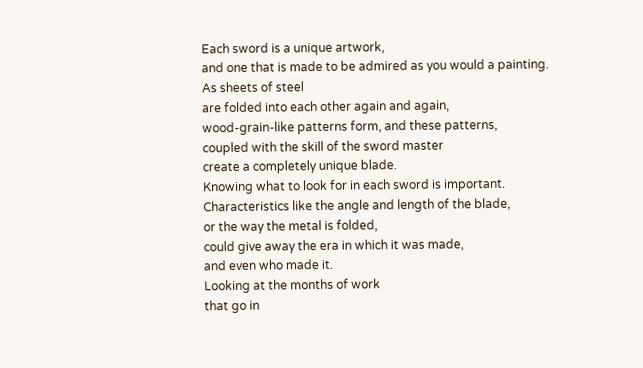Each sword is a unique artwork,
and one that is made to be admired as you would a painting.
As sheets of steel
are folded into each other again and again,
wood-grain-like patterns form, and these patterns,
coupled with the skill of the sword master
create a completely unique blade.
Knowing what to look for in each sword is important.
Characteristics like the angle and length of the blade,
or the way the metal is folded,
could give away the era in which it was made,
and even who made it.
Looking at the months of work
that go in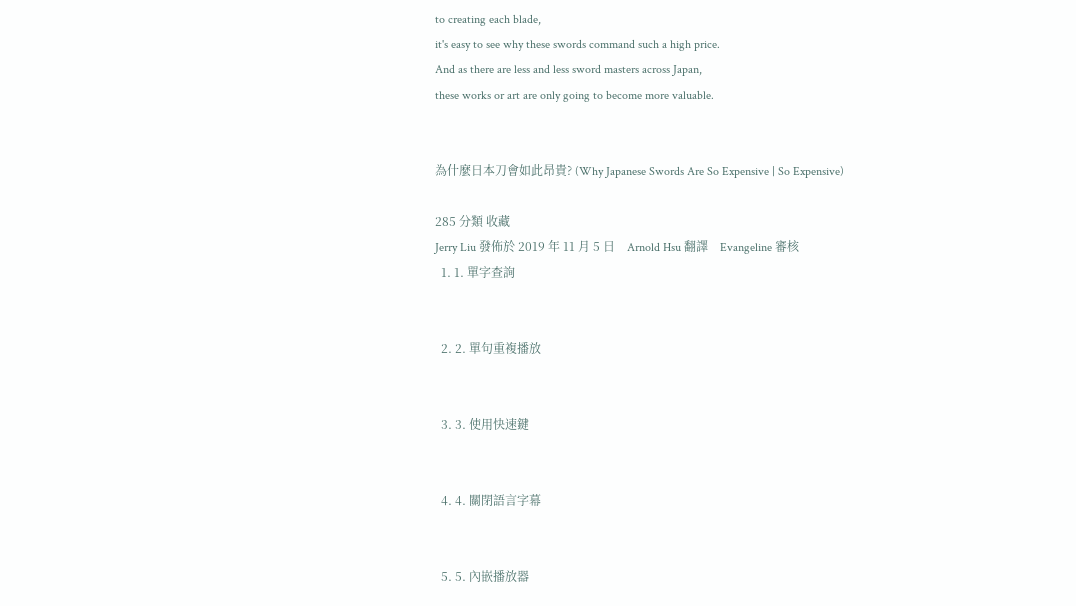to creating each blade,
it's easy to see why these swords command such a high price.
And as there are less and less sword masters across Japan,
these works or art are only going to become more valuable.


為什麼日本刀會如此昂貴? (Why Japanese Swords Are So Expensive | So Expensive)

285 分類 收藏
Jerry Liu 發佈於 2019 年 11 月 5 日    Arnold Hsu 翻譯    Evangeline 審核
  1. 1. 單字查詢


  2. 2. 單句重複播放


  3. 3. 使用快速鍵


  4. 4. 關閉語言字幕


  5. 5. 內嵌播放器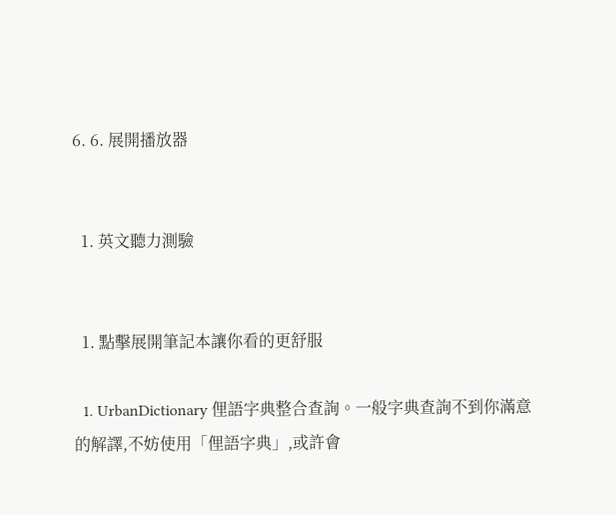6. 6. 展開播放器


  1. 英文聽力測驗


  1. 點擊展開筆記本讓你看的更舒服

  1. UrbanDictionary 俚語字典整合查詢。一般字典查詢不到你滿意的解譯,不妨使用「俚語字典」,或許會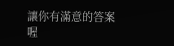讓你有滿意的答案喔